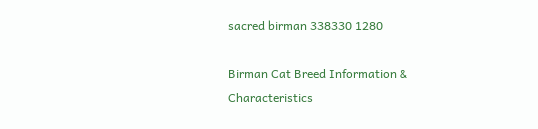sacred birman 338330 1280

Birman Cat Breed Information & Characteristics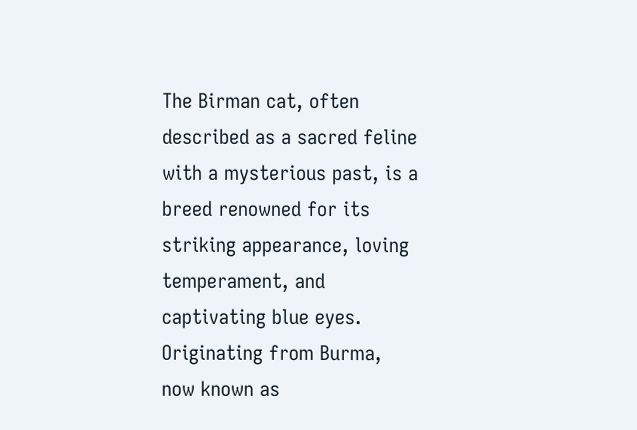The Birman cat, often described as a sacred feline with a mysterious past, is a breed renowned for its striking appearance, loving temperament, and captivating blue eyes. Originating from Burma, now known as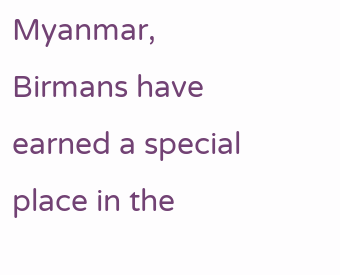Myanmar, Birmans have earned a special place in the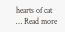hearts of cat … Read more